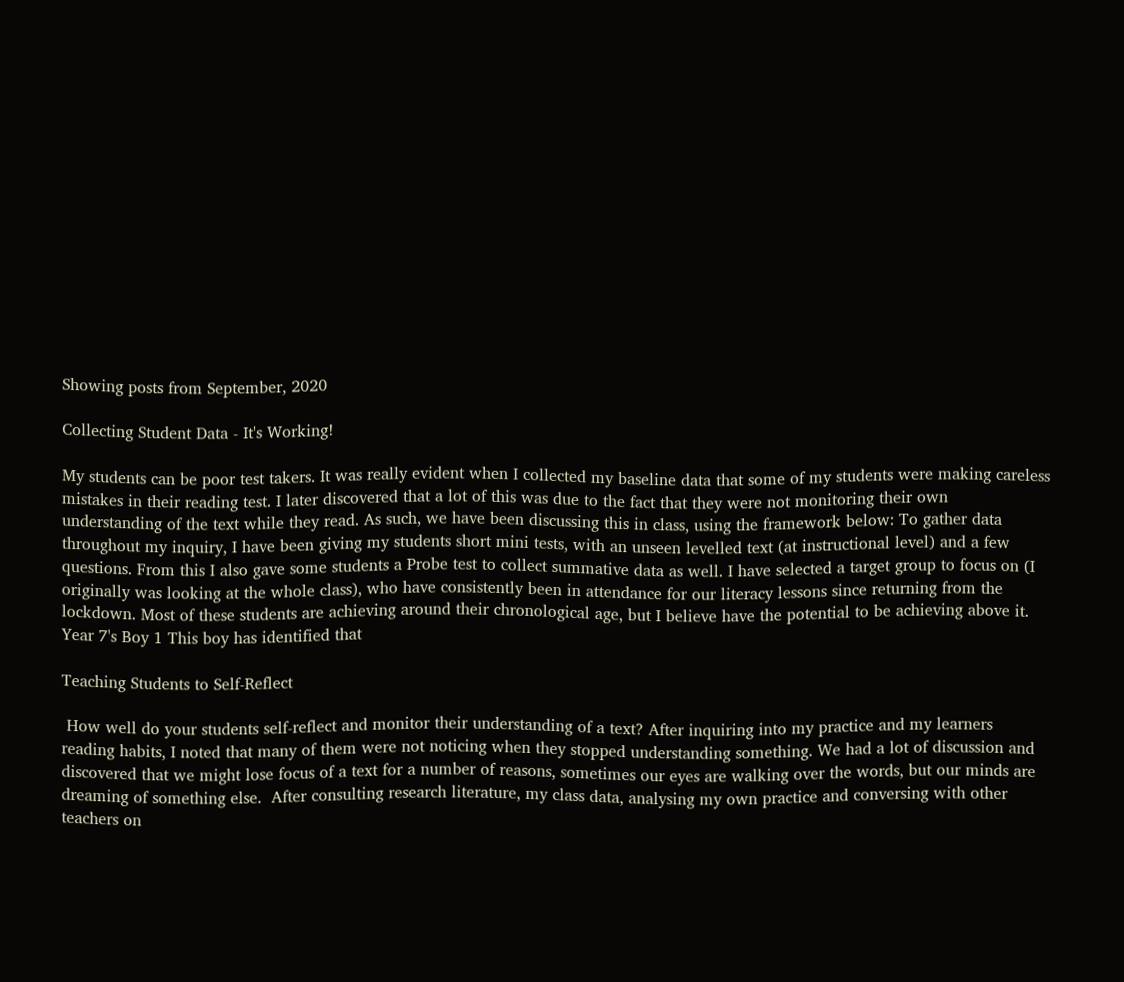Showing posts from September, 2020

Collecting Student Data - It's Working!

My students can be poor test takers. It was really evident when I collected my baseline data that some of my students were making careless mistakes in their reading test. I later discovered that a lot of this was due to the fact that they were not monitoring their own understanding of the text while they read. As such, we have been discussing this in class, using the framework below: To gather data throughout my inquiry, I have been giving my students short mini tests, with an unseen levelled text (at instructional level) and a few questions. From this I also gave some students a Probe test to collect summative data as well. I have selected a target group to focus on (I originally was looking at the whole class), who have consistently been in attendance for our literacy lessons since returning from the lockdown. Most of these students are achieving around their chronological age, but I believe have the potential to be achieving above it. Year 7's Boy 1 This boy has identified that

Teaching Students to Self-Reflect

 How well do your students self-reflect and monitor their understanding of a text? After inquiring into my practice and my learners reading habits, I noted that many of them were not noticing when they stopped understanding something. We had a lot of discussion and discovered that we might lose focus of a text for a number of reasons, sometimes our eyes are walking over the words, but our minds are dreaming of something else.  After consulting research literature, my class data, analysing my own practice and conversing with other teachers on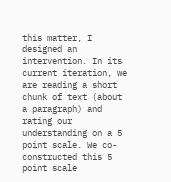this matter, I designed an intervention. In its current iteration, we are reading a short chunk of text (about a paragraph) and rating our understanding on a 5 point scale. We co-constructed this 5 point scale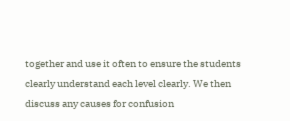together and use it often to ensure the students clearly understand each level clearly. We then discuss any causes for confusion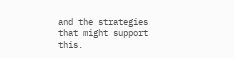and the strategies that might support this.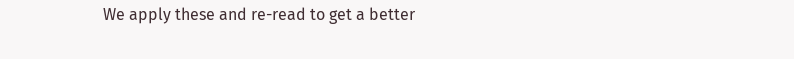We apply these and re-read to get a better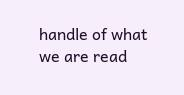handle of what we are read